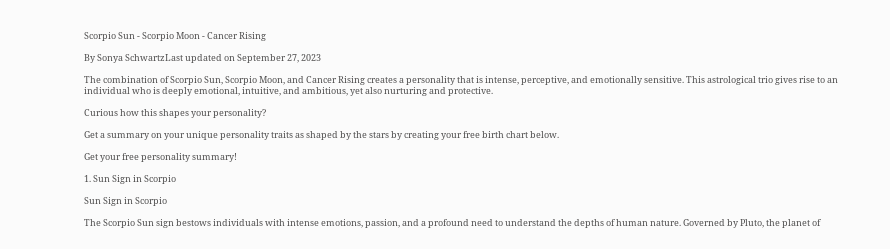Scorpio Sun - Scorpio Moon - Cancer Rising

By Sonya SchwartzLast updated on September 27, 2023

The combination of Scorpio Sun, Scorpio Moon, and Cancer Rising creates a personality that is intense, perceptive, and emotionally sensitive. This astrological trio gives rise to an individual who is deeply emotional, intuitive, and ambitious, yet also nurturing and protective.

Curious how this shapes your personality?

Get a summary on your unique personality traits as shaped by the stars by creating your free birth chart below.

Get your free personality summary!

1. Sun Sign in Scorpio

Sun Sign in Scorpio

The Scorpio Sun sign bestows individuals with intense emotions, passion, and a profound need to understand the depths of human nature. Governed by Pluto, the planet of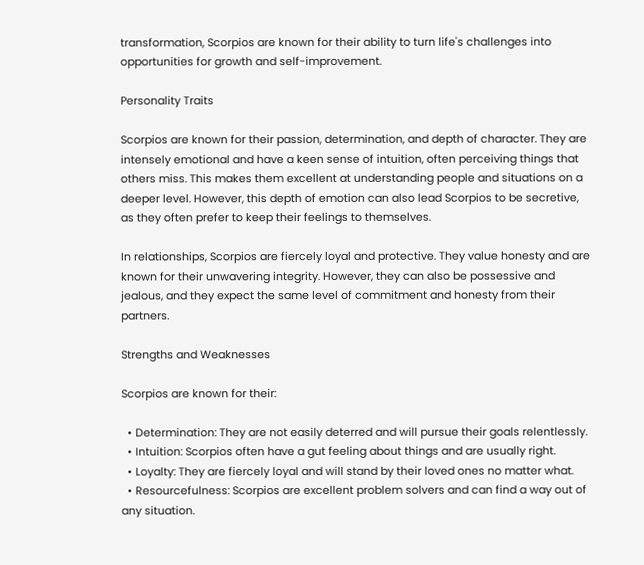transformation, Scorpios are known for their ability to turn life's challenges into opportunities for growth and self-improvement.

Personality Traits

Scorpios are known for their passion, determination, and depth of character. They are intensely emotional and have a keen sense of intuition, often perceiving things that others miss. This makes them excellent at understanding people and situations on a deeper level. However, this depth of emotion can also lead Scorpios to be secretive, as they often prefer to keep their feelings to themselves.

In relationships, Scorpios are fiercely loyal and protective. They value honesty and are known for their unwavering integrity. However, they can also be possessive and jealous, and they expect the same level of commitment and honesty from their partners.

Strengths and Weaknesses

Scorpios are known for their:

  • Determination: They are not easily deterred and will pursue their goals relentlessly.
  • Intuition: Scorpios often have a gut feeling about things and are usually right.
  • Loyalty: They are fiercely loyal and will stand by their loved ones no matter what.
  • Resourcefulness: Scorpios are excellent problem solvers and can find a way out of any situation.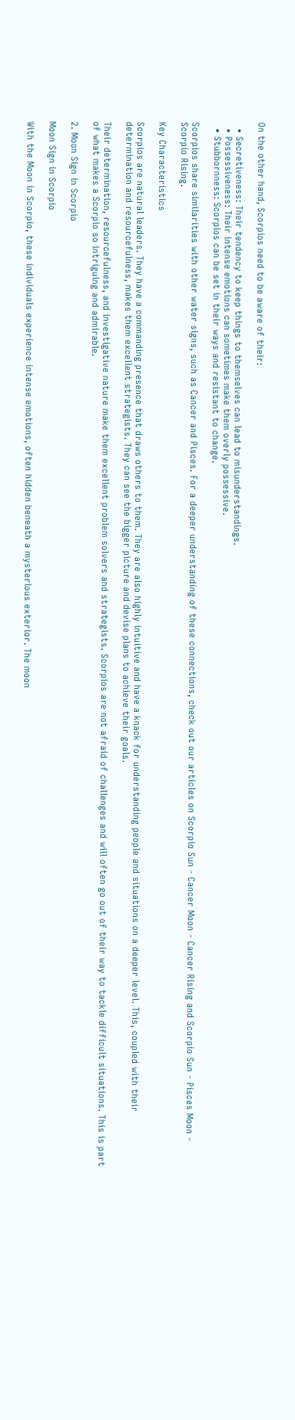On the other hand, Scorpios need to be aware of their:

  • Secretiveness: Their tendency to keep things to themselves can lead to misunderstandings.
  • Possessiveness: Their intense emotions can sometimes make them overly possessive.
  • Stubbornness: Scorpios can be set in their ways and resistant to change.

Scorpios share similarities with other water signs, such as Cancer and Pisces. For a deeper understanding of these connections, check out our articles on Scorpio Sun - Cancer Moon - Cancer Rising and Scorpio Sun - Pisces Moon - Scorpio Rising.

Key Characteristics

Scorpios are natural leaders. They have a commanding presence that draws others to them. They are also highly intuitive and have a knack for understanding people and situations on a deeper level. This, coupled with their determination and resourcefulness, makes them excellent strategists. They can see the bigger picture and devise plans to achieve their goals.

Their determination, resourcefulness, and investigative nature make them excellent problem solvers and strategists. Scorpios are not afraid of challenges and will often go out of their way to tackle difficult situations. This is part of what makes a Scorpio so intriguing and admirable.

2. Moon Sign in Scorpio

Moon Sign in Scorpio

With the Moon in Scorpio, these individuals experience intense emotions, often hidden beneath a mysterious exterior. The moon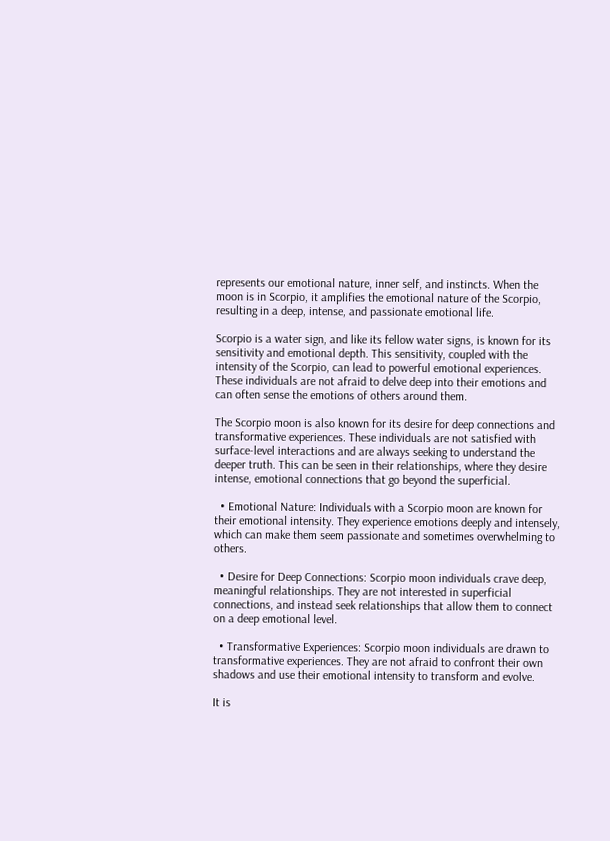represents our emotional nature, inner self, and instincts. When the moon is in Scorpio, it amplifies the emotional nature of the Scorpio, resulting in a deep, intense, and passionate emotional life.

Scorpio is a water sign, and like its fellow water signs, is known for its sensitivity and emotional depth. This sensitivity, coupled with the intensity of the Scorpio, can lead to powerful emotional experiences. These individuals are not afraid to delve deep into their emotions and can often sense the emotions of others around them.

The Scorpio moon is also known for its desire for deep connections and transformative experiences. These individuals are not satisfied with surface-level interactions and are always seeking to understand the deeper truth. This can be seen in their relationships, where they desire intense, emotional connections that go beyond the superficial.

  • Emotional Nature: Individuals with a Scorpio moon are known for their emotional intensity. They experience emotions deeply and intensely, which can make them seem passionate and sometimes overwhelming to others.

  • Desire for Deep Connections: Scorpio moon individuals crave deep, meaningful relationships. They are not interested in superficial connections, and instead seek relationships that allow them to connect on a deep emotional level.

  • Transformative Experiences: Scorpio moon individuals are drawn to transformative experiences. They are not afraid to confront their own shadows and use their emotional intensity to transform and evolve.

It is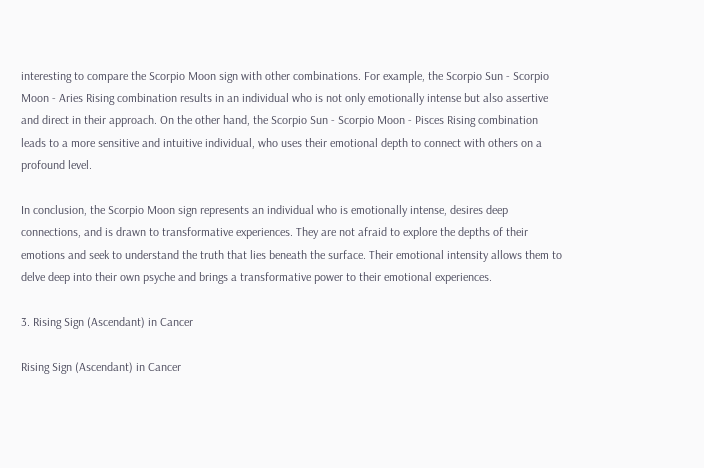interesting to compare the Scorpio Moon sign with other combinations. For example, the Scorpio Sun - Scorpio Moon - Aries Rising combination results in an individual who is not only emotionally intense but also assertive and direct in their approach. On the other hand, the Scorpio Sun - Scorpio Moon - Pisces Rising combination leads to a more sensitive and intuitive individual, who uses their emotional depth to connect with others on a profound level.

In conclusion, the Scorpio Moon sign represents an individual who is emotionally intense, desires deep connections, and is drawn to transformative experiences. They are not afraid to explore the depths of their emotions and seek to understand the truth that lies beneath the surface. Their emotional intensity allows them to delve deep into their own psyche and brings a transformative power to their emotional experiences.

3. Rising Sign (Ascendant) in Cancer

Rising Sign (Ascendant) in Cancer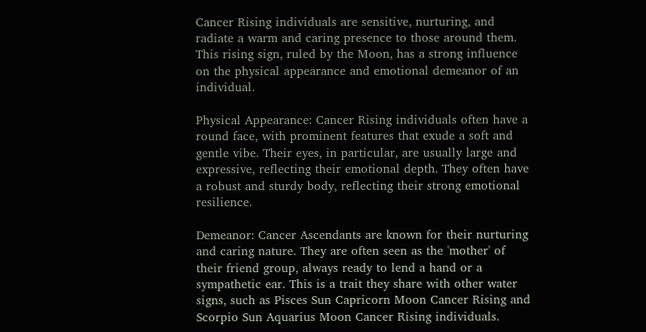Cancer Rising individuals are sensitive, nurturing, and radiate a warm and caring presence to those around them. This rising sign, ruled by the Moon, has a strong influence on the physical appearance and emotional demeanor of an individual.

Physical Appearance: Cancer Rising individuals often have a round face, with prominent features that exude a soft and gentle vibe. Their eyes, in particular, are usually large and expressive, reflecting their emotional depth. They often have a robust and sturdy body, reflecting their strong emotional resilience.

Demeanor: Cancer Ascendants are known for their nurturing and caring nature. They are often seen as the 'mother' of their friend group, always ready to lend a hand or a sympathetic ear. This is a trait they share with other water signs, such as Pisces Sun Capricorn Moon Cancer Rising and Scorpio Sun Aquarius Moon Cancer Rising individuals.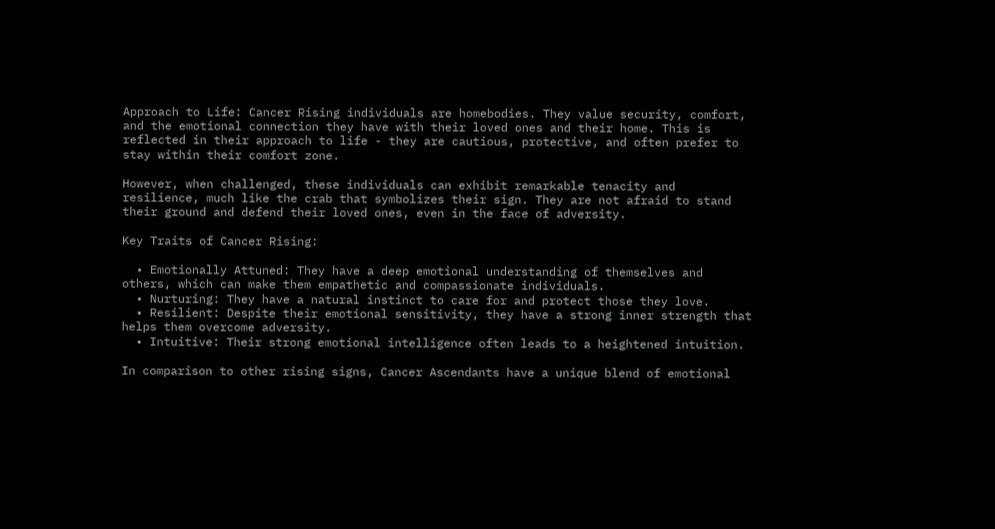Approach to Life: Cancer Rising individuals are homebodies. They value security, comfort, and the emotional connection they have with their loved ones and their home. This is reflected in their approach to life - they are cautious, protective, and often prefer to stay within their comfort zone.

However, when challenged, these individuals can exhibit remarkable tenacity and resilience, much like the crab that symbolizes their sign. They are not afraid to stand their ground and defend their loved ones, even in the face of adversity.

Key Traits of Cancer Rising:

  • Emotionally Attuned: They have a deep emotional understanding of themselves and others, which can make them empathetic and compassionate individuals.
  • Nurturing: They have a natural instinct to care for and protect those they love.
  • Resilient: Despite their emotional sensitivity, they have a strong inner strength that helps them overcome adversity.
  • Intuitive: Their strong emotional intelligence often leads to a heightened intuition.

In comparison to other rising signs, Cancer Ascendants have a unique blend of emotional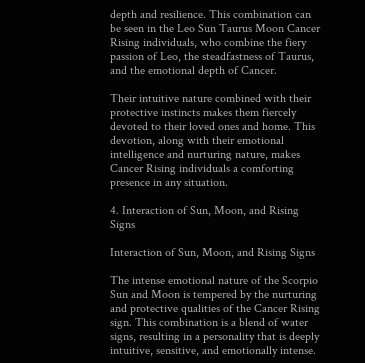depth and resilience. This combination can be seen in the Leo Sun Taurus Moon Cancer Rising individuals, who combine the fiery passion of Leo, the steadfastness of Taurus, and the emotional depth of Cancer.

Their intuitive nature combined with their protective instincts makes them fiercely devoted to their loved ones and home. This devotion, along with their emotional intelligence and nurturing nature, makes Cancer Rising individuals a comforting presence in any situation.

4. Interaction of Sun, Moon, and Rising Signs

Interaction of Sun, Moon, and Rising Signs

The intense emotional nature of the Scorpio Sun and Moon is tempered by the nurturing and protective qualities of the Cancer Rising sign. This combination is a blend of water signs, resulting in a personality that is deeply intuitive, sensitive, and emotionally intense.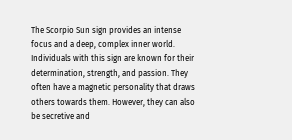The Scorpio Sun sign provides an intense focus and a deep, complex inner world. Individuals with this sign are known for their determination, strength, and passion. They often have a magnetic personality that draws others towards them. However, they can also be secretive and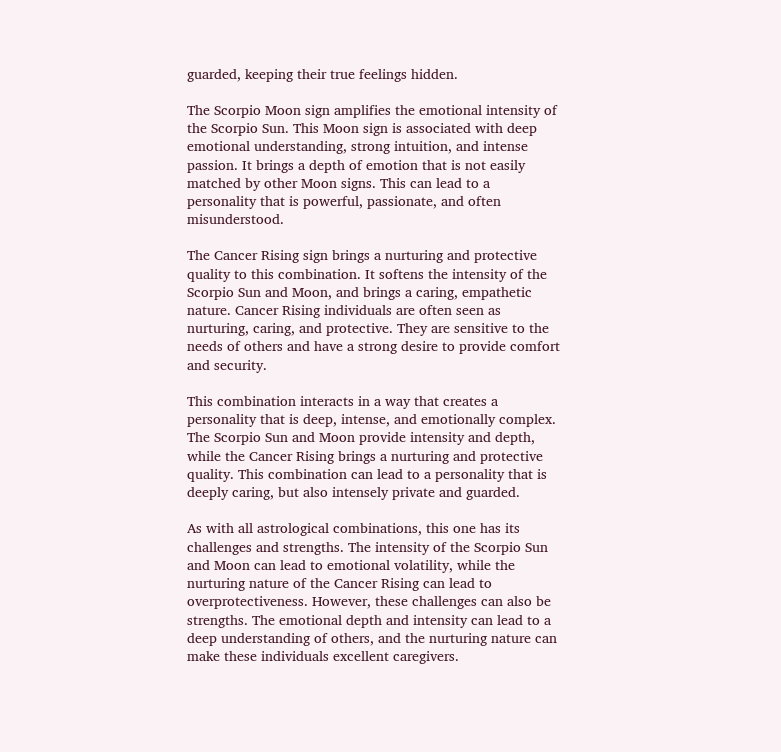guarded, keeping their true feelings hidden.

The Scorpio Moon sign amplifies the emotional intensity of the Scorpio Sun. This Moon sign is associated with deep emotional understanding, strong intuition, and intense passion. It brings a depth of emotion that is not easily matched by other Moon signs. This can lead to a personality that is powerful, passionate, and often misunderstood.

The Cancer Rising sign brings a nurturing and protective quality to this combination. It softens the intensity of the Scorpio Sun and Moon, and brings a caring, empathetic nature. Cancer Rising individuals are often seen as nurturing, caring, and protective. They are sensitive to the needs of others and have a strong desire to provide comfort and security.

This combination interacts in a way that creates a personality that is deep, intense, and emotionally complex. The Scorpio Sun and Moon provide intensity and depth, while the Cancer Rising brings a nurturing and protective quality. This combination can lead to a personality that is deeply caring, but also intensely private and guarded.

As with all astrological combinations, this one has its challenges and strengths. The intensity of the Scorpio Sun and Moon can lead to emotional volatility, while the nurturing nature of the Cancer Rising can lead to overprotectiveness. However, these challenges can also be strengths. The emotional depth and intensity can lead to a deep understanding of others, and the nurturing nature can make these individuals excellent caregivers.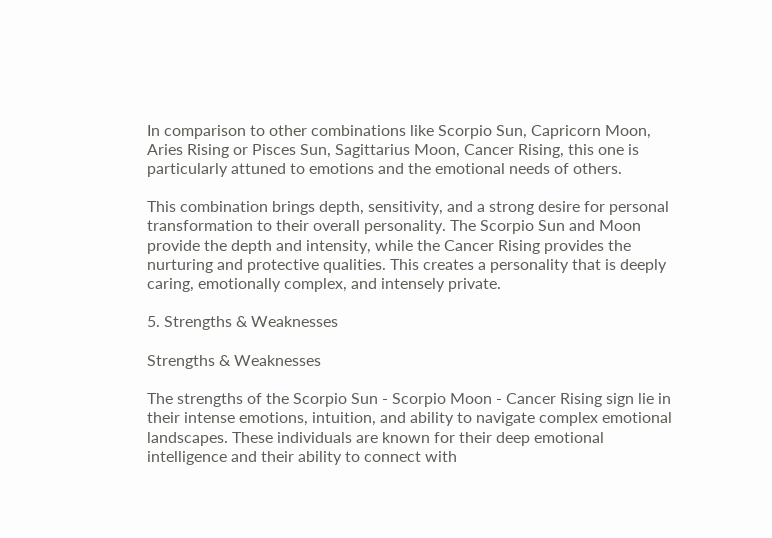In comparison to other combinations like Scorpio Sun, Capricorn Moon, Aries Rising or Pisces Sun, Sagittarius Moon, Cancer Rising, this one is particularly attuned to emotions and the emotional needs of others.

This combination brings depth, sensitivity, and a strong desire for personal transformation to their overall personality. The Scorpio Sun and Moon provide the depth and intensity, while the Cancer Rising provides the nurturing and protective qualities. This creates a personality that is deeply caring, emotionally complex, and intensely private.

5. Strengths & Weaknesses

Strengths & Weaknesses

The strengths of the Scorpio Sun - Scorpio Moon - Cancer Rising sign lie in their intense emotions, intuition, and ability to navigate complex emotional landscapes. These individuals are known for their deep emotional intelligence and their ability to connect with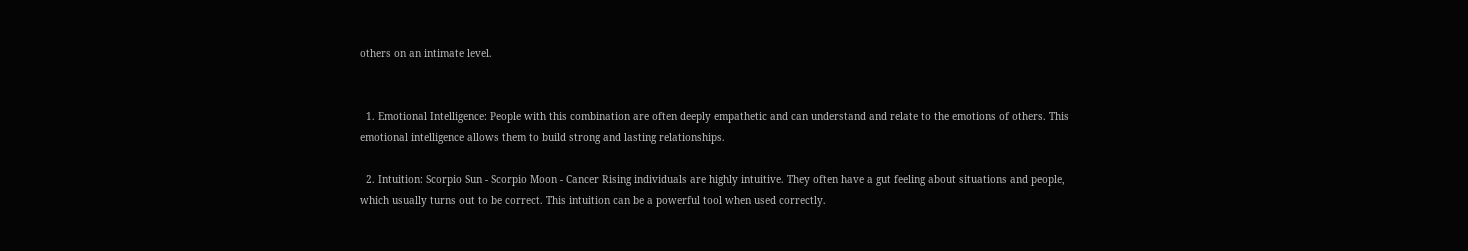others on an intimate level.


  1. Emotional Intelligence: People with this combination are often deeply empathetic and can understand and relate to the emotions of others. This emotional intelligence allows them to build strong and lasting relationships.

  2. Intuition: Scorpio Sun - Scorpio Moon - Cancer Rising individuals are highly intuitive. They often have a gut feeling about situations and people, which usually turns out to be correct. This intuition can be a powerful tool when used correctly.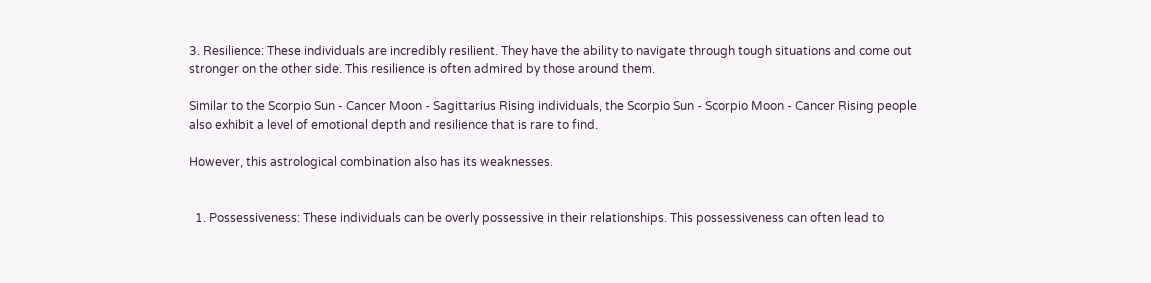3. Resilience: These individuals are incredibly resilient. They have the ability to navigate through tough situations and come out stronger on the other side. This resilience is often admired by those around them.

Similar to the Scorpio Sun - Cancer Moon - Sagittarius Rising individuals, the Scorpio Sun - Scorpio Moon - Cancer Rising people also exhibit a level of emotional depth and resilience that is rare to find.

However, this astrological combination also has its weaknesses.


  1. Possessiveness: These individuals can be overly possessive in their relationships. This possessiveness can often lead to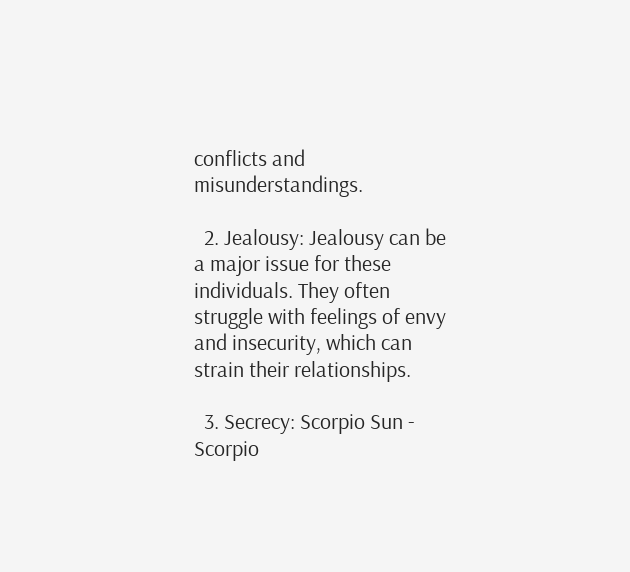conflicts and misunderstandings.

  2. Jealousy: Jealousy can be a major issue for these individuals. They often struggle with feelings of envy and insecurity, which can strain their relationships.

  3. Secrecy: Scorpio Sun - Scorpio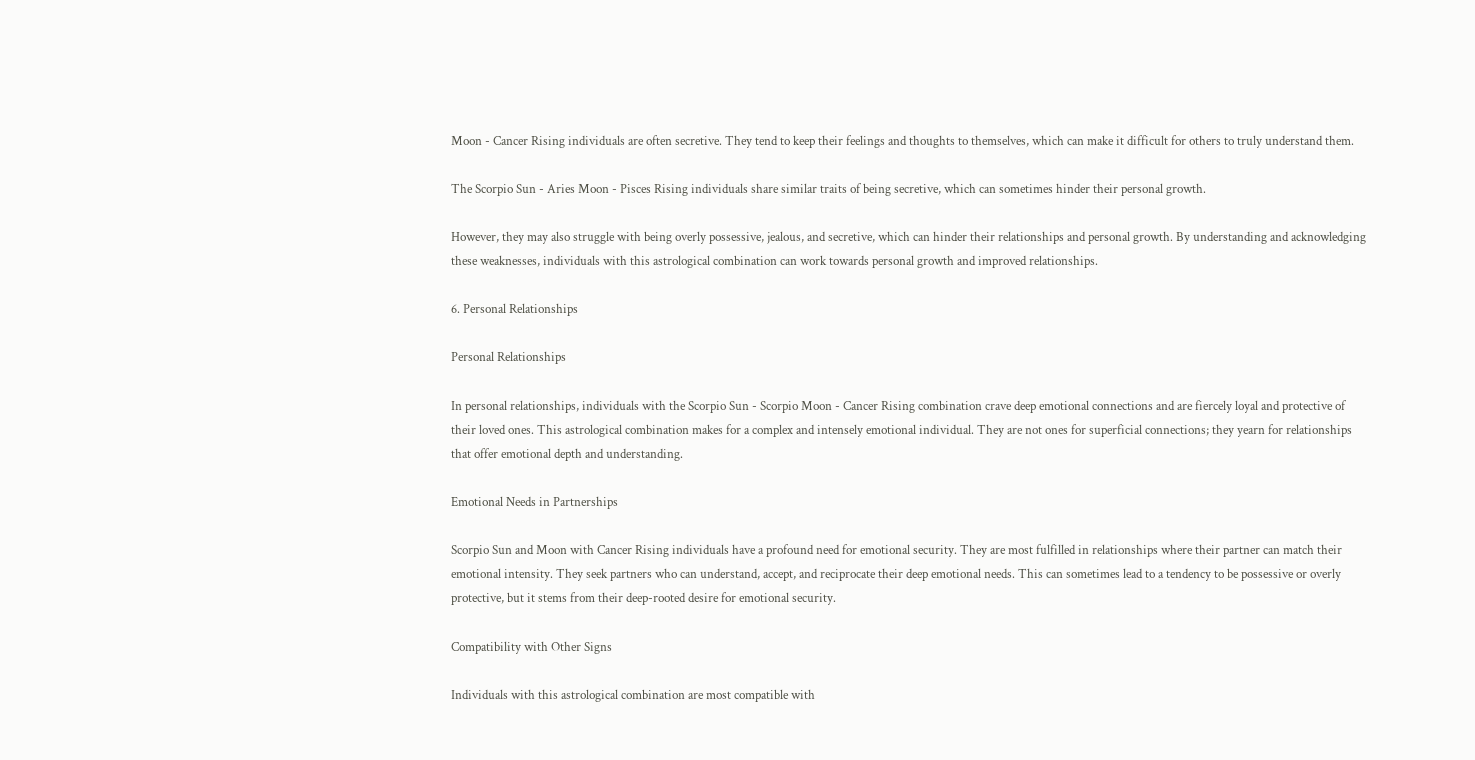Moon - Cancer Rising individuals are often secretive. They tend to keep their feelings and thoughts to themselves, which can make it difficult for others to truly understand them.

The Scorpio Sun - Aries Moon - Pisces Rising individuals share similar traits of being secretive, which can sometimes hinder their personal growth.

However, they may also struggle with being overly possessive, jealous, and secretive, which can hinder their relationships and personal growth. By understanding and acknowledging these weaknesses, individuals with this astrological combination can work towards personal growth and improved relationships.

6. Personal Relationships

Personal Relationships

In personal relationships, individuals with the Scorpio Sun - Scorpio Moon - Cancer Rising combination crave deep emotional connections and are fiercely loyal and protective of their loved ones. This astrological combination makes for a complex and intensely emotional individual. They are not ones for superficial connections; they yearn for relationships that offer emotional depth and understanding.

Emotional Needs in Partnerships

Scorpio Sun and Moon with Cancer Rising individuals have a profound need for emotional security. They are most fulfilled in relationships where their partner can match their emotional intensity. They seek partners who can understand, accept, and reciprocate their deep emotional needs. This can sometimes lead to a tendency to be possessive or overly protective, but it stems from their deep-rooted desire for emotional security.

Compatibility with Other Signs

Individuals with this astrological combination are most compatible with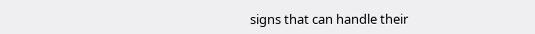signs that can handle their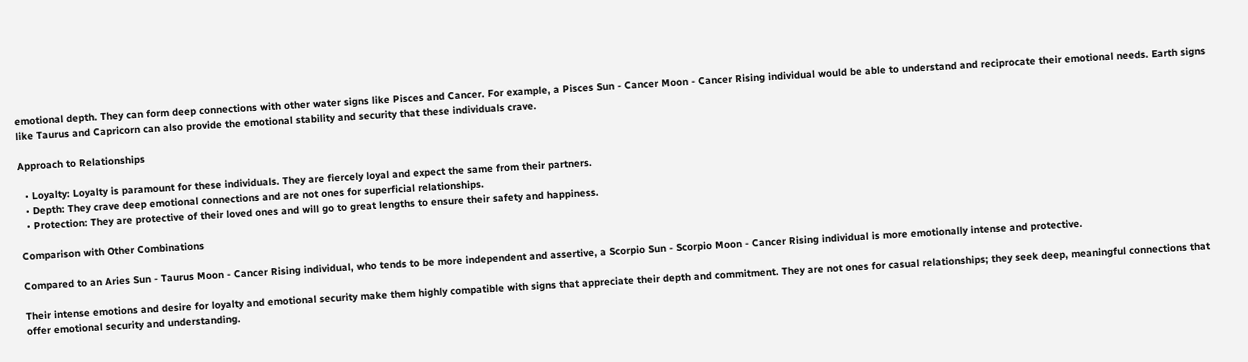emotional depth. They can form deep connections with other water signs like Pisces and Cancer. For example, a Pisces Sun - Cancer Moon - Cancer Rising individual would be able to understand and reciprocate their emotional needs. Earth signs like Taurus and Capricorn can also provide the emotional stability and security that these individuals crave.

Approach to Relationships

  • Loyalty: Loyalty is paramount for these individuals. They are fiercely loyal and expect the same from their partners.
  • Depth: They crave deep emotional connections and are not ones for superficial relationships.
  • Protection: They are protective of their loved ones and will go to great lengths to ensure their safety and happiness.

Comparison with Other Combinations

Compared to an Aries Sun - Taurus Moon - Cancer Rising individual, who tends to be more independent and assertive, a Scorpio Sun - Scorpio Moon - Cancer Rising individual is more emotionally intense and protective.

Their intense emotions and desire for loyalty and emotional security make them highly compatible with signs that appreciate their depth and commitment. They are not ones for casual relationships; they seek deep, meaningful connections that offer emotional security and understanding.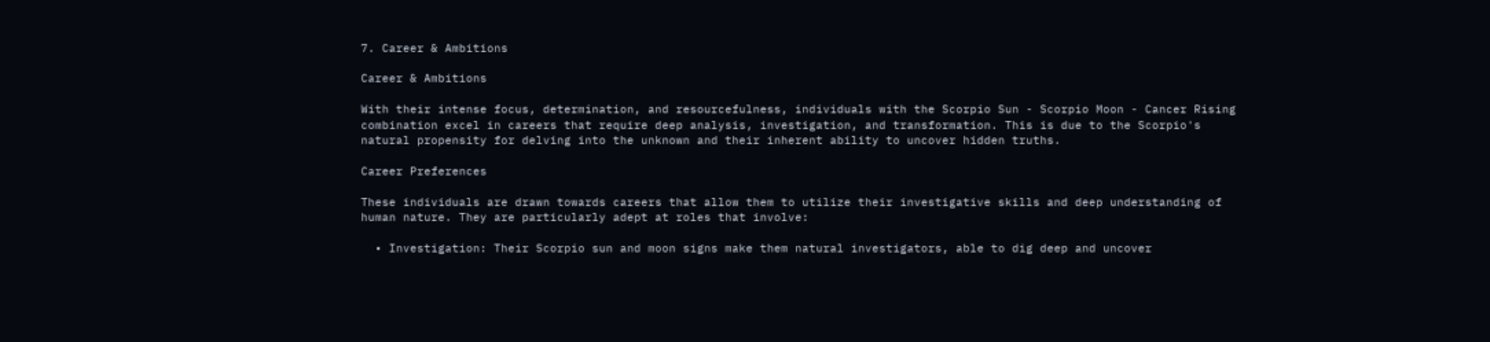7. Career & Ambitions

Career & Ambitions

With their intense focus, determination, and resourcefulness, individuals with the Scorpio Sun - Scorpio Moon - Cancer Rising combination excel in careers that require deep analysis, investigation, and transformation. This is due to the Scorpio's natural propensity for delving into the unknown and their inherent ability to uncover hidden truths.

Career Preferences

These individuals are drawn towards careers that allow them to utilize their investigative skills and deep understanding of human nature. They are particularly adept at roles that involve:

  • Investigation: Their Scorpio sun and moon signs make them natural investigators, able to dig deep and uncover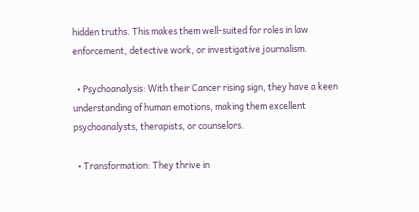hidden truths. This makes them well-suited for roles in law enforcement, detective work, or investigative journalism.

  • Psychoanalysis: With their Cancer rising sign, they have a keen understanding of human emotions, making them excellent psychoanalysts, therapists, or counselors.

  • Transformation: They thrive in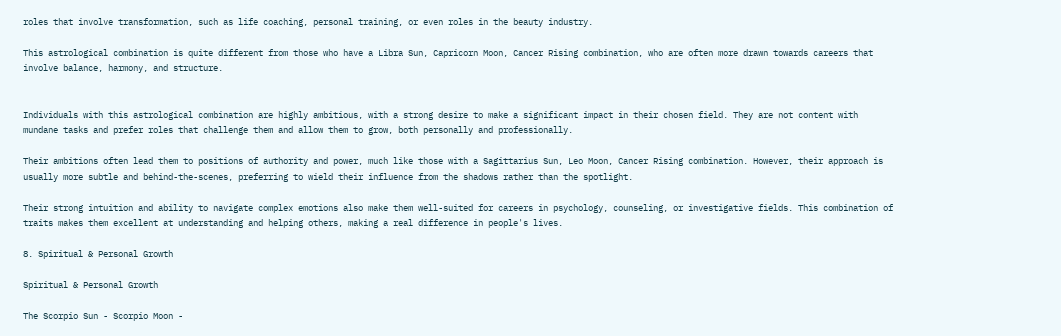roles that involve transformation, such as life coaching, personal training, or even roles in the beauty industry.

This astrological combination is quite different from those who have a Libra Sun, Capricorn Moon, Cancer Rising combination, who are often more drawn towards careers that involve balance, harmony, and structure.


Individuals with this astrological combination are highly ambitious, with a strong desire to make a significant impact in their chosen field. They are not content with mundane tasks and prefer roles that challenge them and allow them to grow, both personally and professionally.

Their ambitions often lead them to positions of authority and power, much like those with a Sagittarius Sun, Leo Moon, Cancer Rising combination. However, their approach is usually more subtle and behind-the-scenes, preferring to wield their influence from the shadows rather than the spotlight.

Their strong intuition and ability to navigate complex emotions also make them well-suited for careers in psychology, counseling, or investigative fields. This combination of traits makes them excellent at understanding and helping others, making a real difference in people's lives.

8. Spiritual & Personal Growth

Spiritual & Personal Growth

The Scorpio Sun - Scorpio Moon -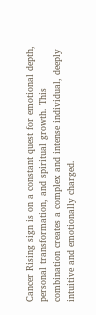Cancer Rising sign is on a constant quest for emotional depth, personal transformation, and spiritual growth. This combination creates a complex and intense individual, deeply intuitive and emotionally charged.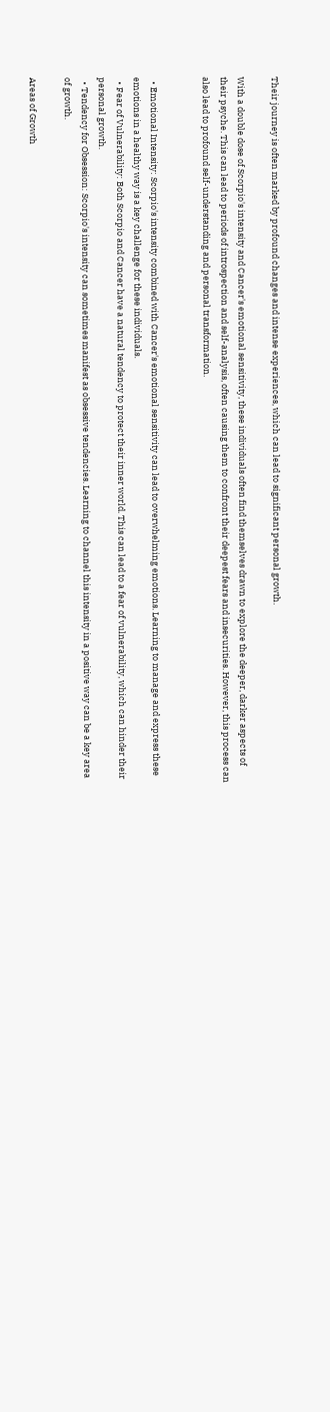Their journey is often marked by profound changes and intense experiences, which can lead to significant personal growth.

With a double dose of Scorpio's intensity and Cancer's emotional sensitivity, these individuals often find themselves drawn to explore the deeper, darker aspects of their psyche. This can lead to periods of introspection and self-analysis, often causing them to confront their deepest fears and insecurities. However, this process can also lead to profound self-understanding and personal transformation.


  • Emotional Intensity: Scorpio's intensity combined with Cancer's emotional sensitivity can lead to overwhelming emotions. Learning to manage and express these emotions in a healthy way is a key challenge for these individuals.
  • Fear of Vulnerability: Both Scorpio and Cancer have a natural tendency to protect their inner world. This can lead to a fear of vulnerability, which can hinder their personal growth.
  • Tendency for Obsession: Scorpio's intensity can sometimes manifest as obsessive tendencies. Learning to channel this intensity in a positive way can be a key area of growth.

Areas of Growth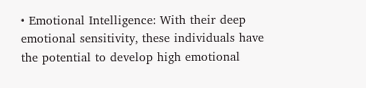• Emotional Intelligence: With their deep emotional sensitivity, these individuals have the potential to develop high emotional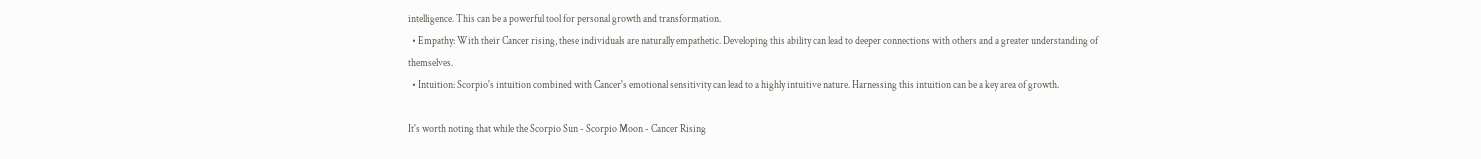intelligence. This can be a powerful tool for personal growth and transformation.
  • Empathy: With their Cancer rising, these individuals are naturally empathetic. Developing this ability can lead to deeper connections with others and a greater understanding of themselves.
  • Intuition: Scorpio's intuition combined with Cancer's emotional sensitivity can lead to a highly intuitive nature. Harnessing this intuition can be a key area of growth.

It's worth noting that while the Scorpio Sun - Scorpio Moon - Cancer Rising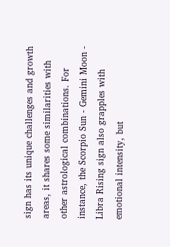sign has its unique challenges and growth areas, it shares some similarities with other astrological combinations. For instance, the Scorpio Sun - Gemini Moon - Libra Rising sign also grapples with emotional intensity, but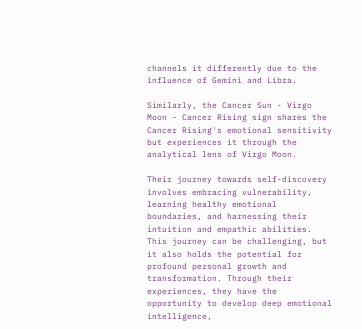channels it differently due to the influence of Gemini and Libra.

Similarly, the Cancer Sun - Virgo Moon - Cancer Rising sign shares the Cancer Rising's emotional sensitivity but experiences it through the analytical lens of Virgo Moon.

Their journey towards self-discovery involves embracing vulnerability, learning healthy emotional boundaries, and harnessing their intuition and empathic abilities. This journey can be challenging, but it also holds the potential for profound personal growth and transformation. Through their experiences, they have the opportunity to develop deep emotional intelligence,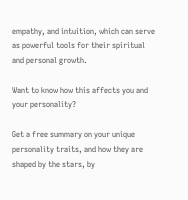empathy, and intuition, which can serve as powerful tools for their spiritual and personal growth.

Want to know how this affects you and your personality?

Get a free summary on your unique personality traits, and how they are shaped by the stars, by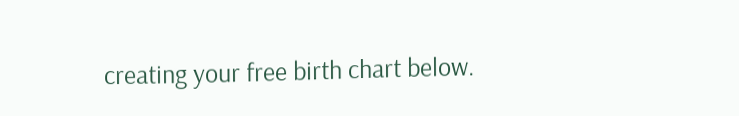creating your free birth chart below.